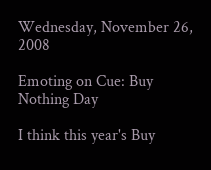Wednesday, November 26, 2008

Emoting on Cue: Buy Nothing Day

I think this year's Buy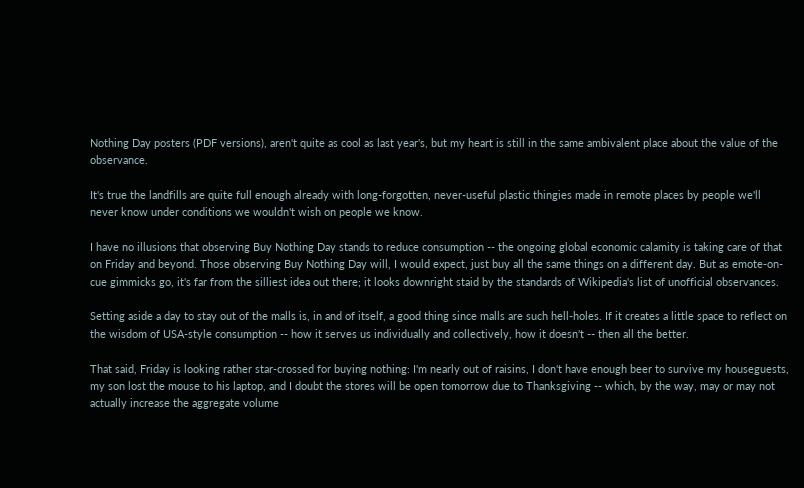Nothing Day posters (PDF versions), aren't quite as cool as last year's, but my heart is still in the same ambivalent place about the value of the observance.

It's true the landfills are quite full enough already with long-forgotten, never-useful plastic thingies made in remote places by people we'll never know under conditions we wouldn't wish on people we know.

I have no illusions that observing Buy Nothing Day stands to reduce consumption -- the ongoing global economic calamity is taking care of that on Friday and beyond. Those observing Buy Nothing Day will, I would expect, just buy all the same things on a different day. But as emote-on-cue gimmicks go, it's far from the silliest idea out there; it looks downright staid by the standards of Wikipedia's list of unofficial observances.

Setting aside a day to stay out of the malls is, in and of itself, a good thing since malls are such hell-holes. If it creates a little space to reflect on the wisdom of USA-style consumption -- how it serves us individually and collectively, how it doesn't -- then all the better.

That said, Friday is looking rather star-crossed for buying nothing: I'm nearly out of raisins, I don't have enough beer to survive my houseguests, my son lost the mouse to his laptop, and I doubt the stores will be open tomorrow due to Thanksgiving -- which, by the way, may or may not actually increase the aggregate volume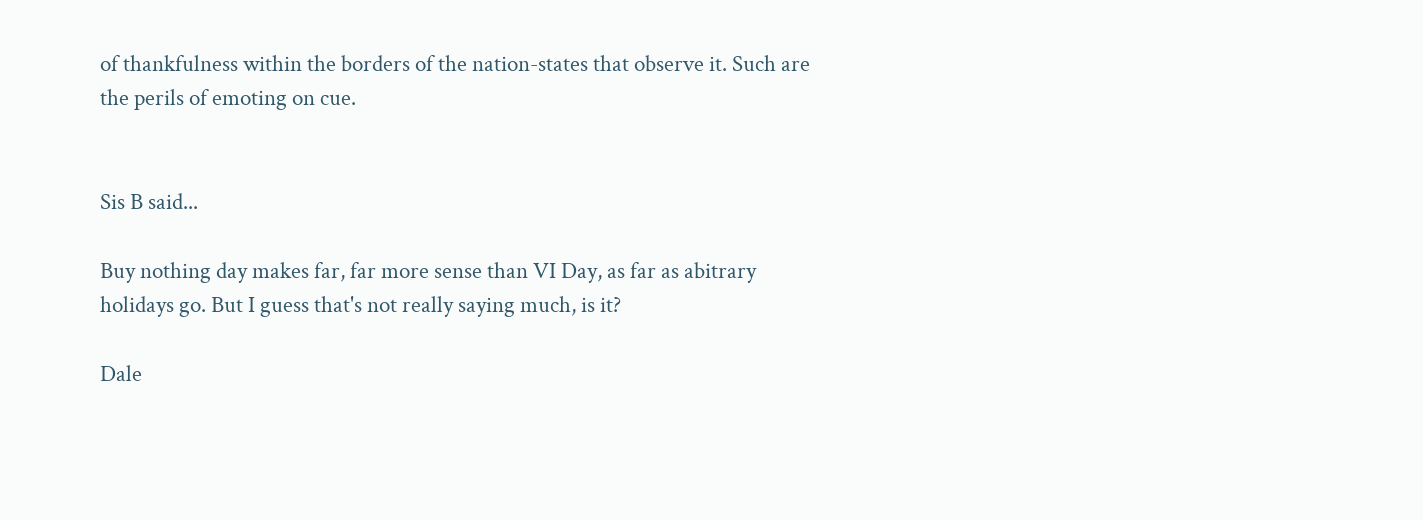of thankfulness within the borders of the nation-states that observe it. Such are the perils of emoting on cue.


Sis B said...

Buy nothing day makes far, far more sense than VI Day, as far as abitrary holidays go. But I guess that's not really saying much, is it?

Dale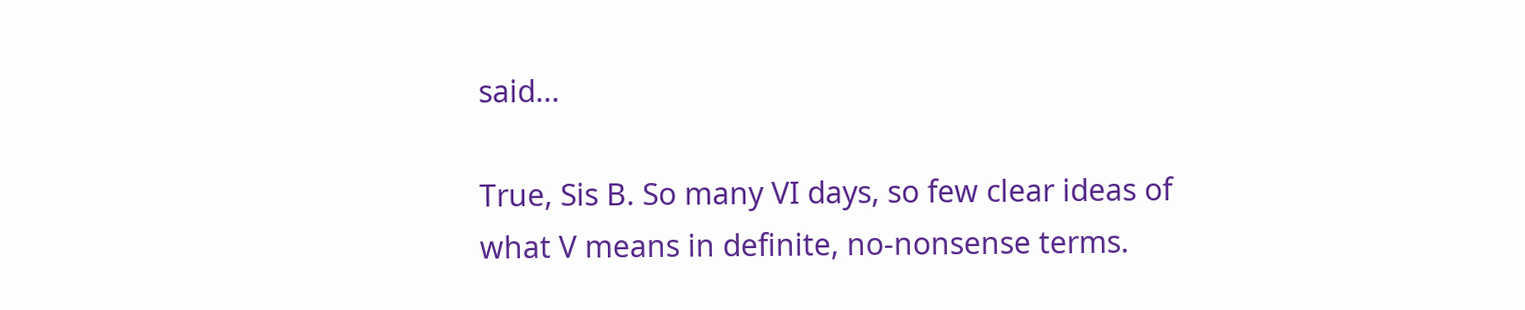said...

True, Sis B. So many VI days, so few clear ideas of what V means in definite, no-nonsense terms.